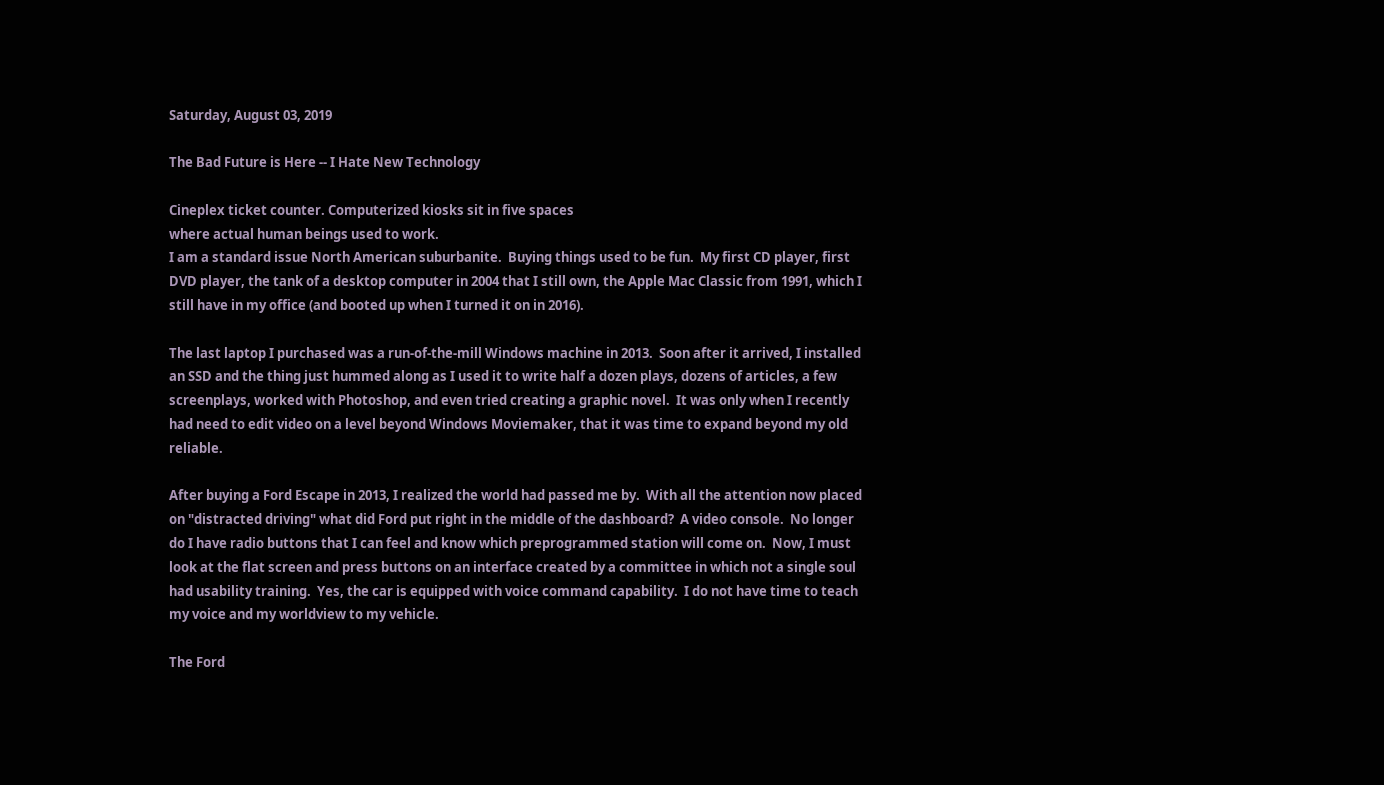Saturday, August 03, 2019

The Bad Future is Here -- I Hate New Technology

Cineplex ticket counter. Computerized kiosks sit in five spaces
where actual human beings used to work.
I am a standard issue North American suburbanite.  Buying things used to be fun.  My first CD player, first DVD player, the tank of a desktop computer in 2004 that I still own, the Apple Mac Classic from 1991, which I still have in my office (and booted up when I turned it on in 2016).

The last laptop I purchased was a run-of-the-mill Windows machine in 2013.  Soon after it arrived, I installed an SSD and the thing just hummed along as I used it to write half a dozen plays, dozens of articles, a few screenplays, worked with Photoshop, and even tried creating a graphic novel.  It was only when I recently had need to edit video on a level beyond Windows Moviemaker, that it was time to expand beyond my old reliable.

After buying a Ford Escape in 2013, I realized the world had passed me by.  With all the attention now placed on "distracted driving" what did Ford put right in the middle of the dashboard?  A video console.  No longer do I have radio buttons that I can feel and know which preprogrammed station will come on.  Now, I must look at the flat screen and press buttons on an interface created by a committee in which not a single soul had usability training.  Yes, the car is equipped with voice command capability.  I do not have time to teach my voice and my worldview to my vehicle.

The Ford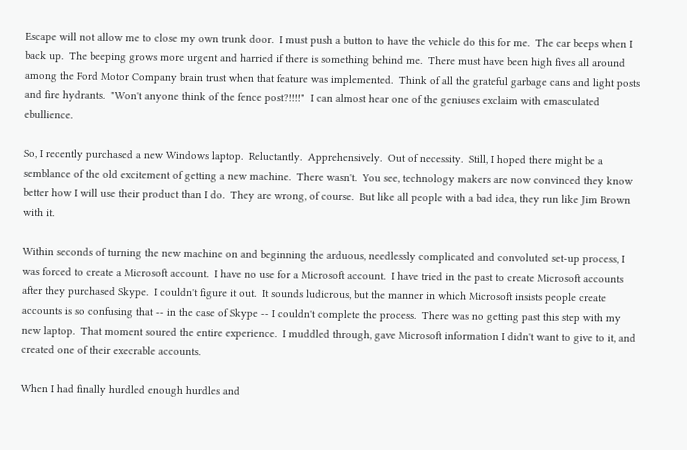Escape will not allow me to close my own trunk door.  I must push a button to have the vehicle do this for me.  The car beeps when I back up.  The beeping grows more urgent and harried if there is something behind me.  There must have been high fives all around among the Ford Motor Company brain trust when that feature was implemented.  Think of all the grateful garbage cans and light posts and fire hydrants.  "Won't anyone think of the fence post?!!!!"  I can almost hear one of the geniuses exclaim with emasculated ebullience.

So, I recently purchased a new Windows laptop.  Reluctantly.  Apprehensively.  Out of necessity.  Still, I hoped there might be a semblance of the old excitement of getting a new machine.  There wasn't.  You see, technology makers are now convinced they know better how I will use their product than I do.  They are wrong, of course.  But like all people with a bad idea, they run like Jim Brown with it.

Within seconds of turning the new machine on and beginning the arduous, needlessly complicated and convoluted set-up process, I was forced to create a Microsoft account.  I have no use for a Microsoft account.  I have tried in the past to create Microsoft accounts after they purchased Skype.  I couldn't figure it out.  It sounds ludicrous, but the manner in which Microsoft insists people create accounts is so confusing that -- in the case of Skype -- I couldn't complete the process.  There was no getting past this step with my new laptop.  That moment soured the entire experience.  I muddled through, gave Microsoft information I didn't want to give to it, and created one of their execrable accounts.

When I had finally hurdled enough hurdles and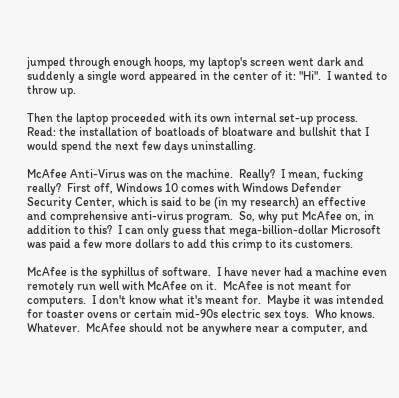jumped through enough hoops, my laptop's screen went dark and suddenly a single word appeared in the center of it: "Hi".  I wanted to throw up.

Then the laptop proceeded with its own internal set-up process.  Read: the installation of boatloads of bloatware and bullshit that I would spend the next few days uninstalling.

McAfee Anti-Virus was on the machine.  Really?  I mean, fucking really?  First off, Windows 10 comes with Windows Defender Security Center, which is said to be (in my research) an effective and comprehensive anti-virus program.  So, why put McAfee on, in addition to this?  I can only guess that mega-billion-dollar Microsoft was paid a few more dollars to add this crimp to its customers.

McAfee is the syphillus of software.  I have never had a machine even remotely run well with McAfee on it.  McAfee is not meant for computers.  I don't know what it's meant for.  Maybe it was intended for toaster ovens or certain mid-90s electric sex toys.  Who knows.  Whatever.  McAfee should not be anywhere near a computer, and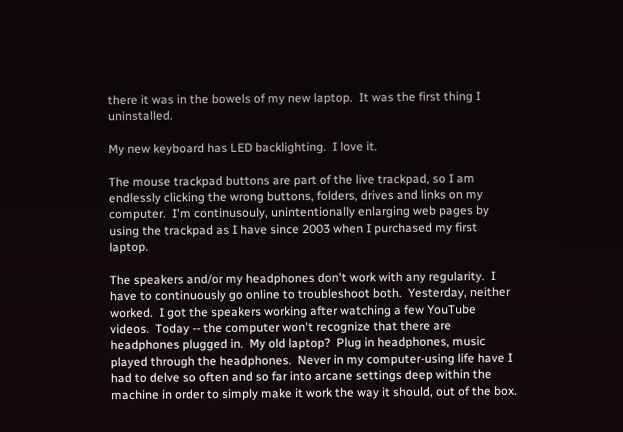there it was in the bowels of my new laptop.  It was the first thing I uninstalled.

My new keyboard has LED backlighting.  I love it.

The mouse trackpad buttons are part of the live trackpad, so I am endlessly clicking the wrong buttons, folders, drives and links on my computer.  I'm continusouly, unintentionally enlarging web pages by using the trackpad as I have since 2003 when I purchased my first laptop.

The speakers and/or my headphones don't work with any regularity.  I have to continuously go online to troubleshoot both.  Yesterday, neither worked.  I got the speakers working after watching a few YouTube videos.  Today -- the computer won't recognize that there are headphones plugged in.  My old laptop?  Plug in headphones, music played through the headphones.  Never in my computer-using life have I had to delve so often and so far into arcane settings deep within the machine in order to simply make it work the way it should, out of the box.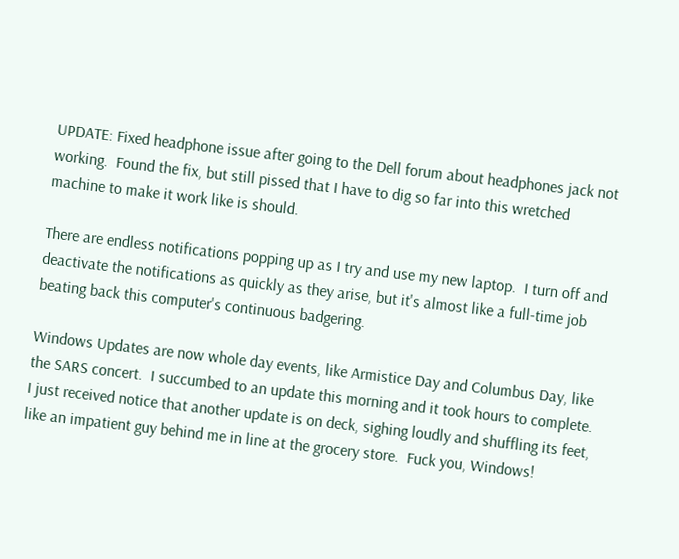UPDATE: Fixed headphone issue after going to the Dell forum about headphones jack not working.  Found the fix, but still pissed that I have to dig so far into this wretched machine to make it work like is should.

There are endless notifications popping up as I try and use my new laptop.  I turn off and deactivate the notifications as quickly as they arise, but it's almost like a full-time job beating back this computer's continuous badgering.

Windows Updates are now whole day events, like Armistice Day and Columbus Day, like the SARS concert.  I succumbed to an update this morning and it took hours to complete.  I just received notice that another update is on deck, sighing loudly and shuffling its feet, like an impatient guy behind me in line at the grocery store.  Fuck you, Windows!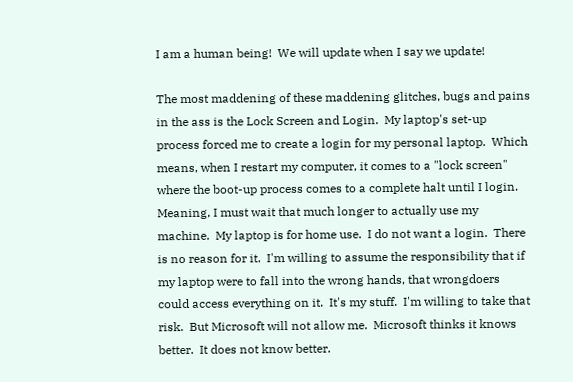I am a human being!  We will update when I say we update!

The most maddening of these maddening glitches, bugs and pains in the ass is the Lock Screen and Login.  My laptop's set-up process forced me to create a login for my personal laptop.  Which means, when I restart my computer, it comes to a "lock screen" where the boot-up process comes to a complete halt until I login. Meaning, I must wait that much longer to actually use my machine.  My laptop is for home use.  I do not want a login.  There is no reason for it.  I'm willing to assume the responsibility that if my laptop were to fall into the wrong hands, that wrongdoers could access everything on it.  It's my stuff.  I'm willing to take that risk.  But Microsoft will not allow me.  Microsoft thinks it knows better.  It does not know better.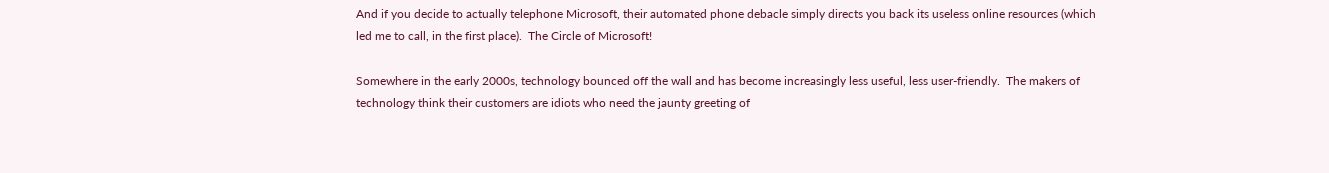And if you decide to actually telephone Microsoft, their automated phone debacle simply directs you back its useless online resources (which led me to call, in the first place).  The Circle of Microsoft!

Somewhere in the early 2000s, technology bounced off the wall and has become increasingly less useful, less user-friendly.  The makers of technology think their customers are idiots who need the jaunty greeting of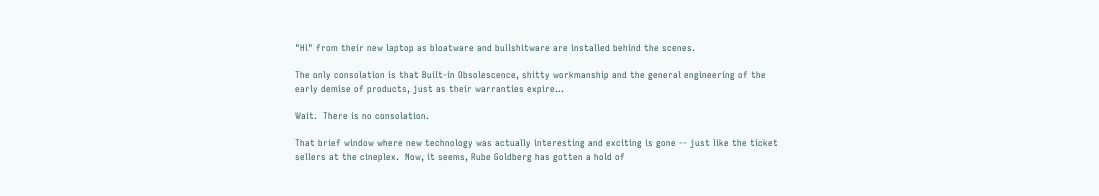"Hi" from their new laptop as bloatware and bullshitware are installed behind the scenes.

The only consolation is that Built-in Obsolescence, shitty workmanship and the general engineering of the early demise of products, just as their warranties expire...

Wait.  There is no consolation.

That brief window where new technology was actually interesting and exciting is gone -- just like the ticket sellers at the cineplex.  Now, it seems, Rube Goldberg has gotten a hold of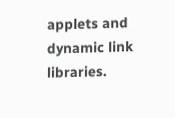applets and dynamic link libraries.